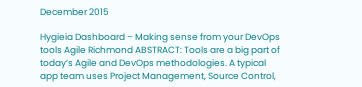December 2015

Hygieia Dashboard – Making sense from your DevOps tools Agile Richmond ABSTRACT: Tools are a big part of today’s Agile and DevOps methodologies. A typical app team uses Project Management, Source Control,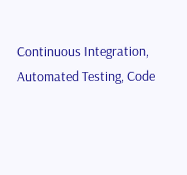Continuous Integration, Automated Testing, Code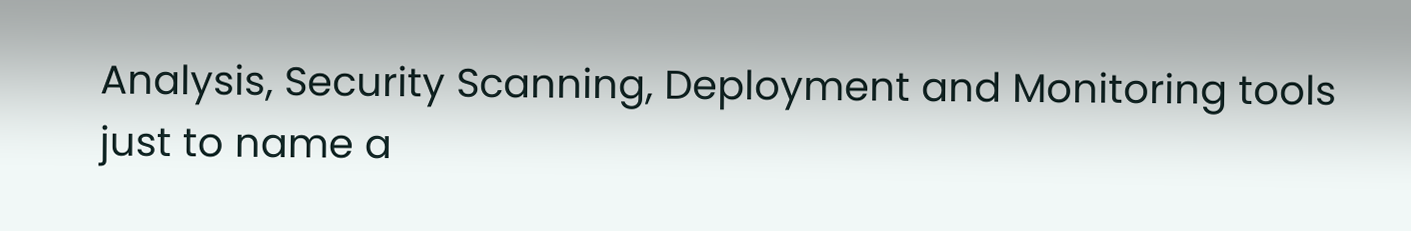Analysis, Security Scanning, Deployment and Monitoring tools just to name a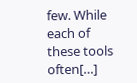few. While each of these tools often[…]